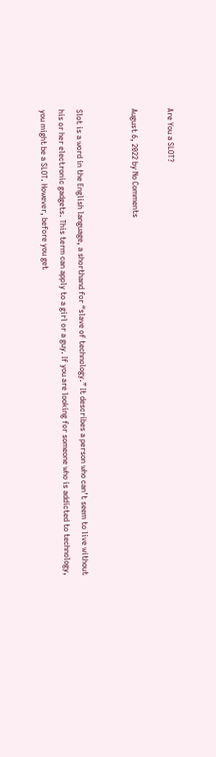Are You a SLOT?

August 6, 2022 by No Comments


Slot is a word in the English language, a shorthand for “slave of technology.” It describes a person who can’t seem to live without his or her electronic gadgets. This term can apply to a girl or a guy. If you are looking for someone who is addicted to technology, you might be a SLOT. However, before you get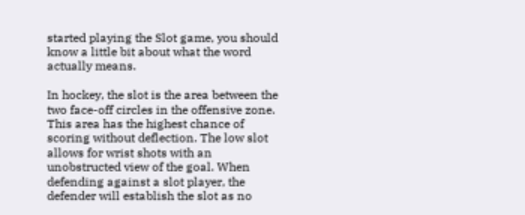started playing the Slot game, you should know a little bit about what the word actually means.

In hockey, the slot is the area between the two face-off circles in the offensive zone. This area has the highest chance of scoring without deflection. The low slot allows for wrist shots with an unobstructed view of the goal. When defending against a slot player, the defender will establish the slot as no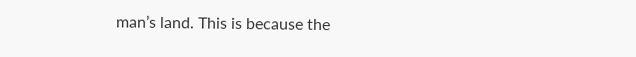man’s land. This is because the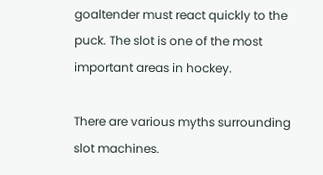goaltender must react quickly to the puck. The slot is one of the most important areas in hockey.

There are various myths surrounding slot machines.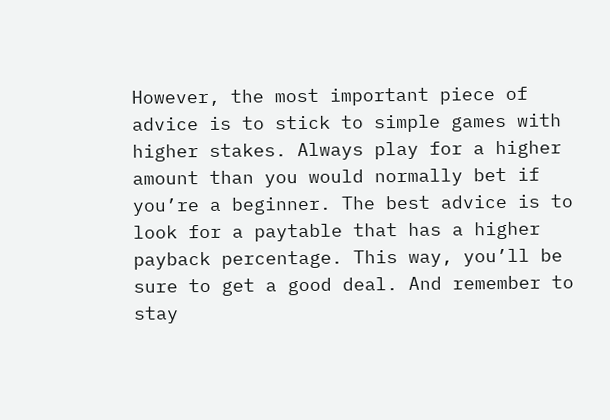However, the most important piece of advice is to stick to simple games with higher stakes. Always play for a higher amount than you would normally bet if you’re a beginner. The best advice is to look for a paytable that has a higher payback percentage. This way, you’ll be sure to get a good deal. And remember to stay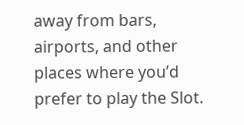away from bars, airports, and other places where you’d prefer to play the Slot.